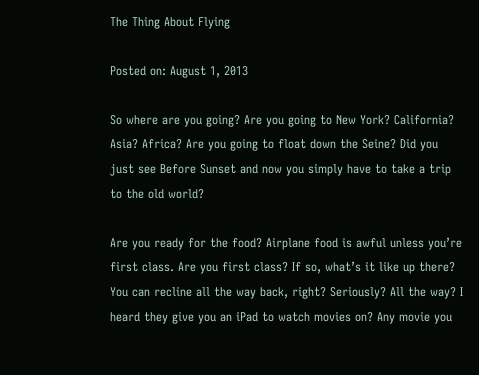The Thing About Flying

Posted on: August 1, 2013

So where are you going? Are you going to New York? California? Asia? Africa? Are you going to float down the Seine? Did you just see Before Sunset and now you simply have to take a trip to the old world?

Are you ready for the food? Airplane food is awful unless you’re first class. Are you first class? If so, what’s it like up there? You can recline all the way back, right? Seriously? All the way? I heard they give you an iPad to watch movies on? Any movie you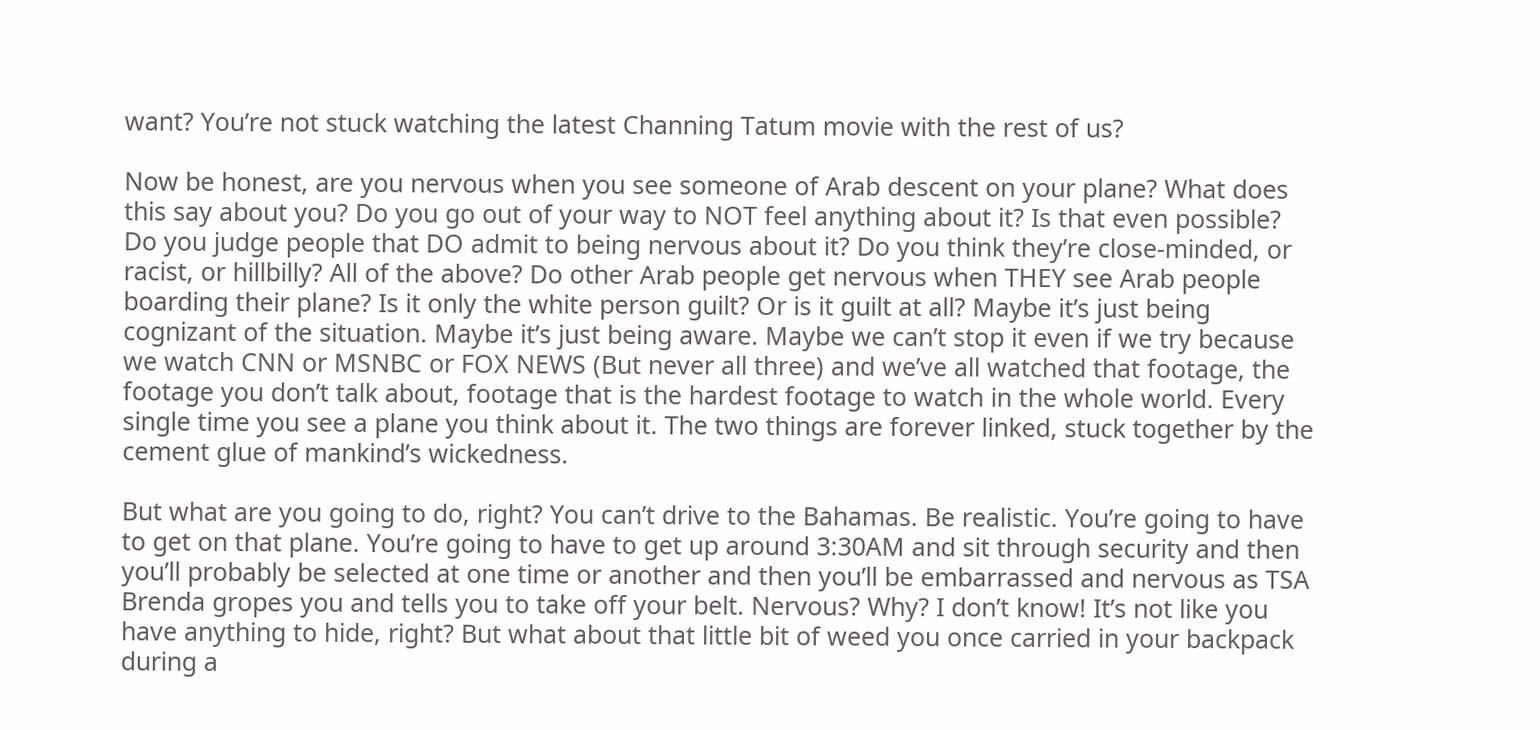want? You’re not stuck watching the latest Channing Tatum movie with the rest of us?

Now be honest, are you nervous when you see someone of Arab descent on your plane? What does this say about you? Do you go out of your way to NOT feel anything about it? Is that even possible? Do you judge people that DO admit to being nervous about it? Do you think they’re close-minded, or racist, or hillbilly? All of the above? Do other Arab people get nervous when THEY see Arab people boarding their plane? Is it only the white person guilt? Or is it guilt at all? Maybe it’s just being cognizant of the situation. Maybe it’s just being aware. Maybe we can’t stop it even if we try because we watch CNN or MSNBC or FOX NEWS (But never all three) and we’ve all watched that footage, the footage you don’t talk about, footage that is the hardest footage to watch in the whole world. Every single time you see a plane you think about it. The two things are forever linked, stuck together by the cement glue of mankind’s wickedness.

But what are you going to do, right? You can’t drive to the Bahamas. Be realistic. You’re going to have to get on that plane. You’re going to have to get up around 3:30AM and sit through security and then you’ll probably be selected at one time or another and then you’ll be embarrassed and nervous as TSA Brenda gropes you and tells you to take off your belt. Nervous? Why? I don’t know! It’s not like you have anything to hide, right? But what about that little bit of weed you once carried in your backpack during a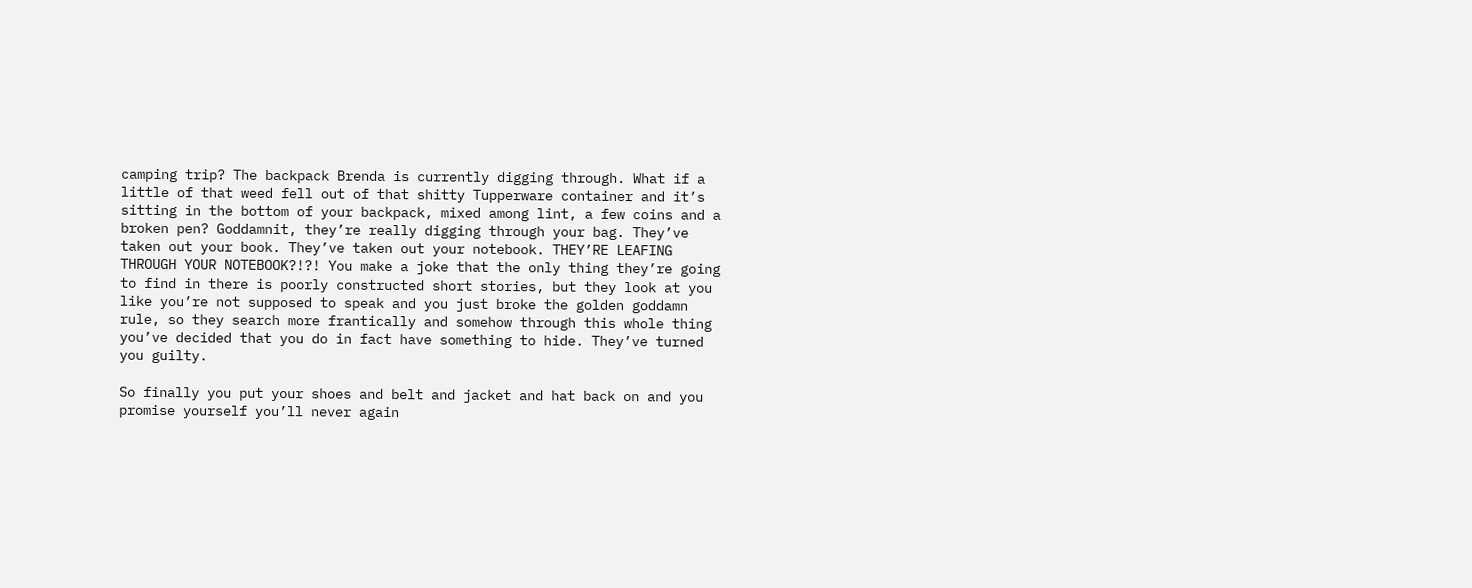camping trip? The backpack Brenda is currently digging through. What if a little of that weed fell out of that shitty Tupperware container and it’s sitting in the bottom of your backpack, mixed among lint, a few coins and a broken pen? Goddamnit, they’re really digging through your bag. They’ve taken out your book. They’ve taken out your notebook. THEY’RE LEAFING THROUGH YOUR NOTEBOOK?!?! You make a joke that the only thing they’re going to find in there is poorly constructed short stories, but they look at you like you’re not supposed to speak and you just broke the golden goddamn rule, so they search more frantically and somehow through this whole thing you’ve decided that you do in fact have something to hide. They’ve turned you guilty.

So finally you put your shoes and belt and jacket and hat back on and you promise yourself you’ll never again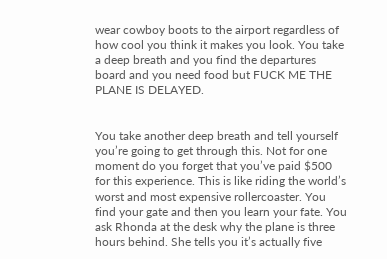wear cowboy boots to the airport regardless of how cool you think it makes you look. You take a deep breath and you find the departures board and you need food but FUCK ME THE PLANE IS DELAYED.


You take another deep breath and tell yourself you’re going to get through this. Not for one moment do you forget that you’ve paid $500 for this experience. This is like riding the world’s worst and most expensive rollercoaster. You find your gate and then you learn your fate. You ask Rhonda at the desk why the plane is three hours behind. She tells you it’s actually five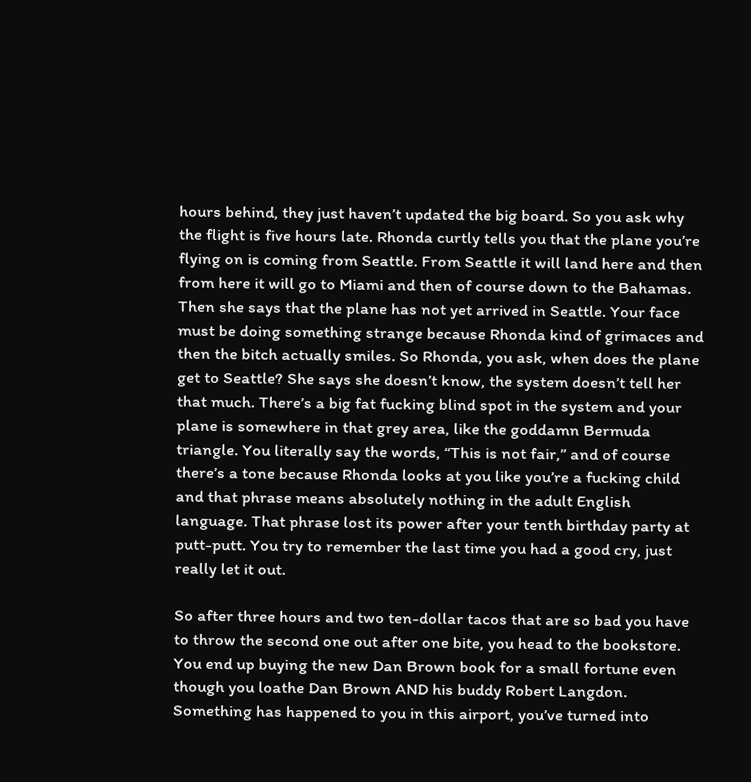hours behind, they just haven’t updated the big board. So you ask why the flight is five hours late. Rhonda curtly tells you that the plane you’re flying on is coming from Seattle. From Seattle it will land here and then from here it will go to Miami and then of course down to the Bahamas. Then she says that the plane has not yet arrived in Seattle. Your face must be doing something strange because Rhonda kind of grimaces and then the bitch actually smiles. So Rhonda, you ask, when does the plane get to Seattle? She says she doesn’t know, the system doesn’t tell her that much. There’s a big fat fucking blind spot in the system and your plane is somewhere in that grey area, like the goddamn Bermuda triangle. You literally say the words, “This is not fair,” and of course there’s a tone because Rhonda looks at you like you’re a fucking child and that phrase means absolutely nothing in the adult English language. That phrase lost its power after your tenth birthday party at putt-putt. You try to remember the last time you had a good cry, just really let it out.

So after three hours and two ten-dollar tacos that are so bad you have to throw the second one out after one bite, you head to the bookstore. You end up buying the new Dan Brown book for a small fortune even though you loathe Dan Brown AND his buddy Robert Langdon. Something has happened to you in this airport, you’ve turned into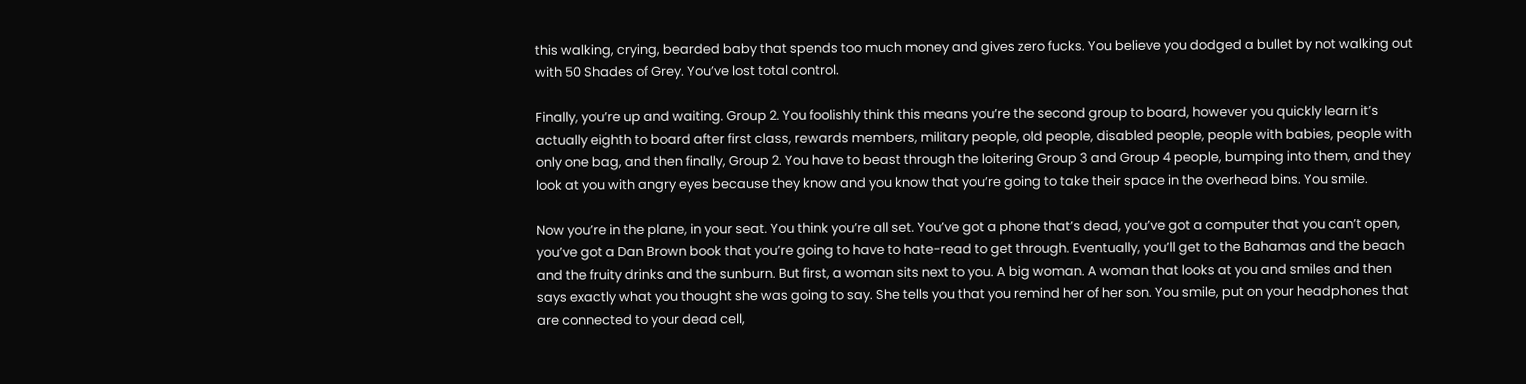this walking, crying, bearded baby that spends too much money and gives zero fucks. You believe you dodged a bullet by not walking out with 50 Shades of Grey. You’ve lost total control.

Finally, you’re up and waiting. Group 2. You foolishly think this means you’re the second group to board, however you quickly learn it’s actually eighth to board after first class, rewards members, military people, old people, disabled people, people with babies, people with only one bag, and then finally, Group 2. You have to beast through the loitering Group 3 and Group 4 people, bumping into them, and they look at you with angry eyes because they know and you know that you’re going to take their space in the overhead bins. You smile.

Now you’re in the plane, in your seat. You think you’re all set. You’ve got a phone that’s dead, you’ve got a computer that you can’t open, you’ve got a Dan Brown book that you’re going to have to hate-read to get through. Eventually, you’ll get to the Bahamas and the beach and the fruity drinks and the sunburn. But first, a woman sits next to you. A big woman. A woman that looks at you and smiles and then says exactly what you thought she was going to say. She tells you that you remind her of her son. You smile, put on your headphones that are connected to your dead cell,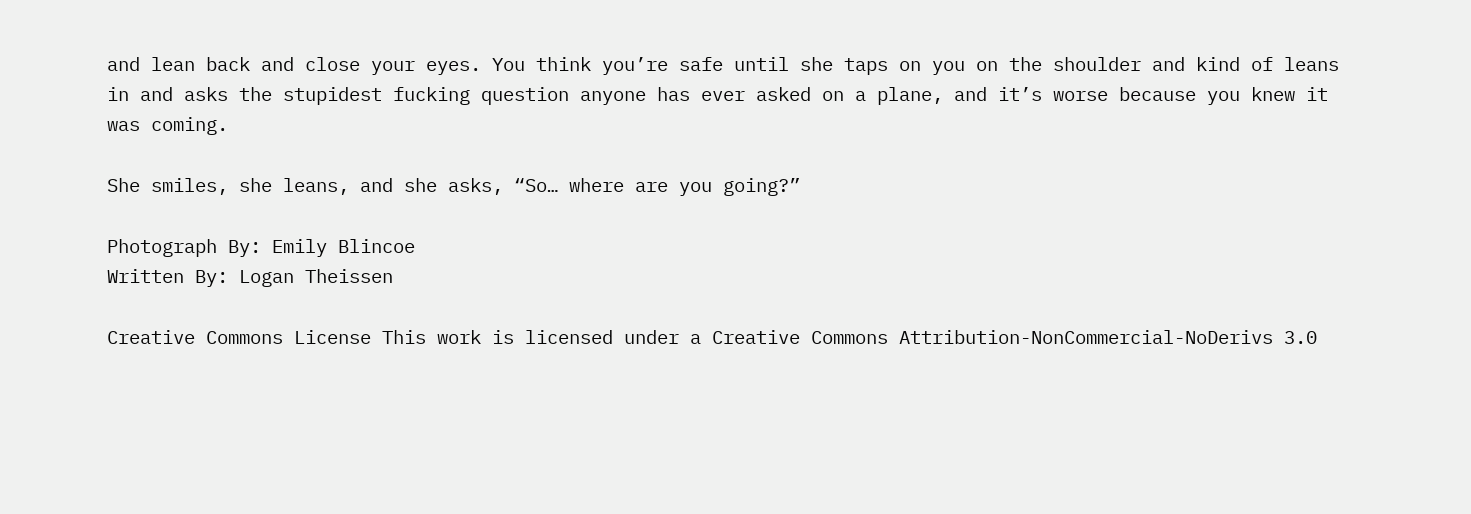and lean back and close your eyes. You think you’re safe until she taps on you on the shoulder and kind of leans in and asks the stupidest fucking question anyone has ever asked on a plane, and it’s worse because you knew it was coming.

She smiles, she leans, and she asks, “So… where are you going?”

Photograph By: Emily Blincoe
Written By: Logan Theissen

Creative Commons License This work is licensed under a Creative Commons Attribution-NonCommercial-NoDerivs 3.0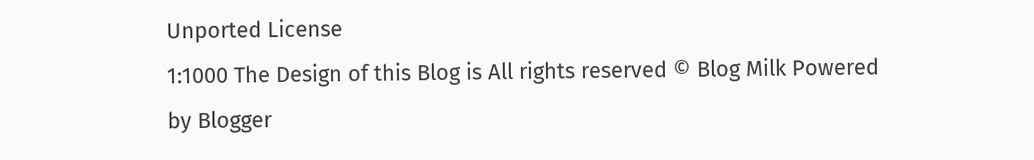Unported License
1:1000 The Design of this Blog is All rights reserved © Blog Milk Powered by Blogger